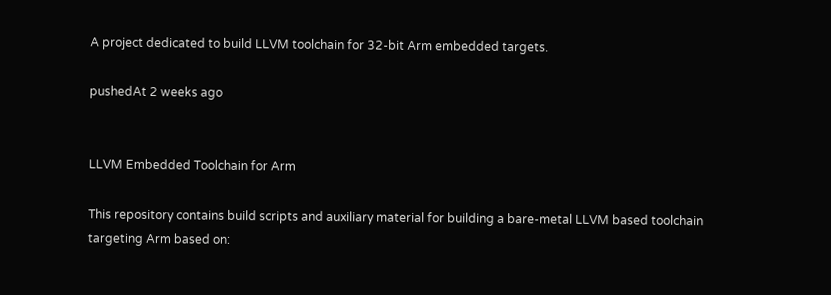A project dedicated to build LLVM toolchain for 32-bit Arm embedded targets.

pushedAt 2 weeks ago


LLVM Embedded Toolchain for Arm

This repository contains build scripts and auxiliary material for building a bare-metal LLVM based toolchain targeting Arm based on: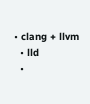• clang + llvm
  • lld
  •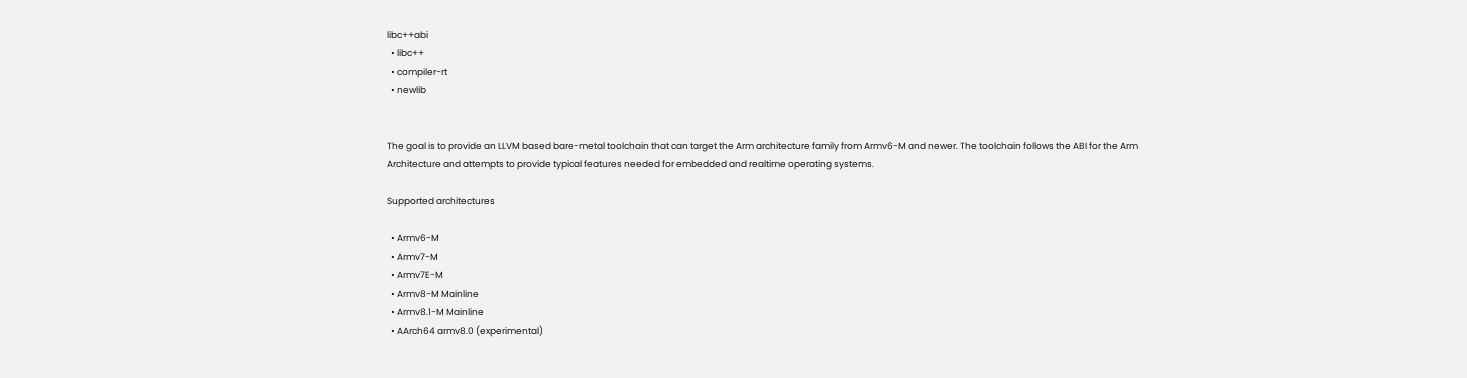libc++abi
  • libc++
  • compiler-rt
  • newlib


The goal is to provide an LLVM based bare-metal toolchain that can target the Arm architecture family from Armv6-M and newer. The toolchain follows the ABI for the Arm Architecture and attempts to provide typical features needed for embedded and realtime operating systems.

Supported architectures

  • Armv6-M
  • Armv7-M
  • Armv7E-M
  • Armv8-M Mainline
  • Armv8.1-M Mainline
  • AArch64 armv8.0 (experimental)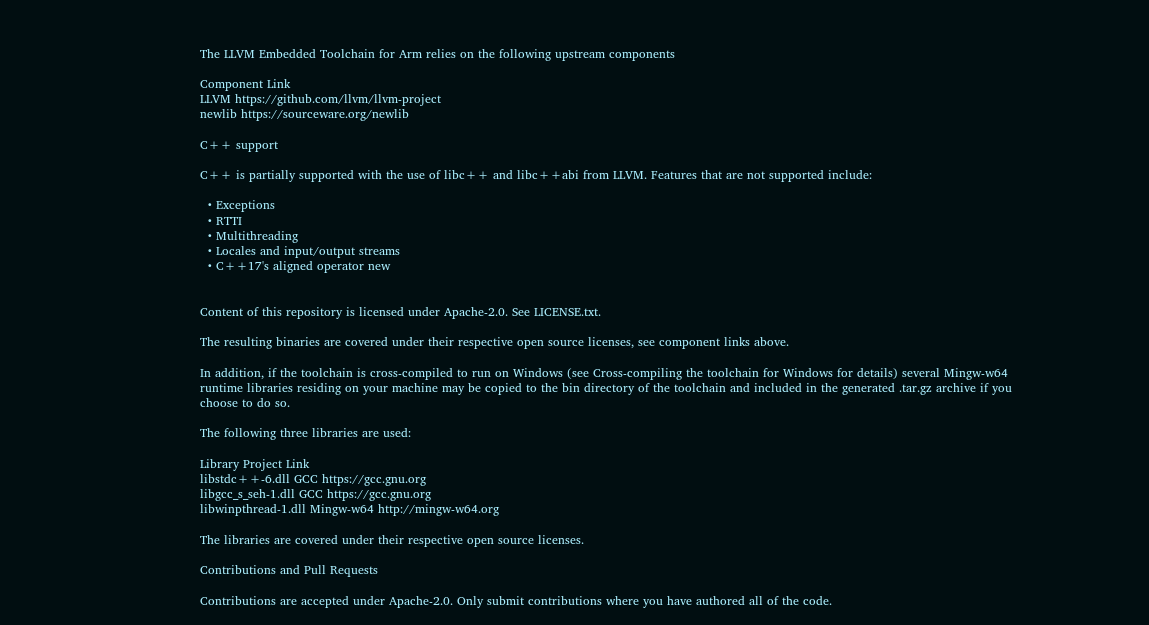The LLVM Embedded Toolchain for Arm relies on the following upstream components

Component Link
LLVM https://github.com/llvm/llvm-project
newlib https://sourceware.org/newlib

C++ support

C++ is partially supported with the use of libc++ and libc++abi from LLVM. Features that are not supported include:

  • Exceptions
  • RTTI
  • Multithreading
  • Locales and input/output streams
  • C++17's aligned operator new


Content of this repository is licensed under Apache-2.0. See LICENSE.txt.

The resulting binaries are covered under their respective open source licenses, see component links above.

In addition, if the toolchain is cross-compiled to run on Windows (see Cross-compiling the toolchain for Windows for details) several Mingw-w64 runtime libraries residing on your machine may be copied to the bin directory of the toolchain and included in the generated .tar.gz archive if you choose to do so.

The following three libraries are used:

Library Project Link
libstdc++-6.dll GCC https://gcc.gnu.org
libgcc_s_seh-1.dll GCC https://gcc.gnu.org
libwinpthread-1.dll Mingw-w64 http://mingw-w64.org

The libraries are covered under their respective open source licenses.

Contributions and Pull Requests

Contributions are accepted under Apache-2.0. Only submit contributions where you have authored all of the code.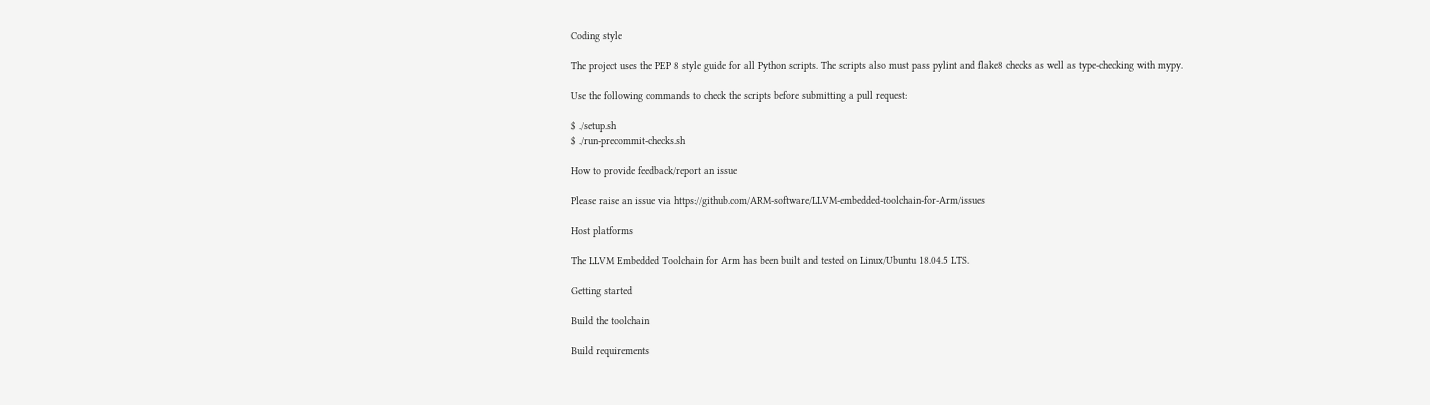Coding style

The project uses the PEP 8 style guide for all Python scripts. The scripts also must pass pylint and flake8 checks as well as type-checking with mypy.

Use the following commands to check the scripts before submitting a pull request:

$ ./setup.sh
$ ./run-precommit-checks.sh

How to provide feedback/report an issue

Please raise an issue via https://github.com/ARM-software/LLVM-embedded-toolchain-for-Arm/issues

Host platforms

The LLVM Embedded Toolchain for Arm has been built and tested on Linux/Ubuntu 18.04.5 LTS.

Getting started

Build the toolchain

Build requirements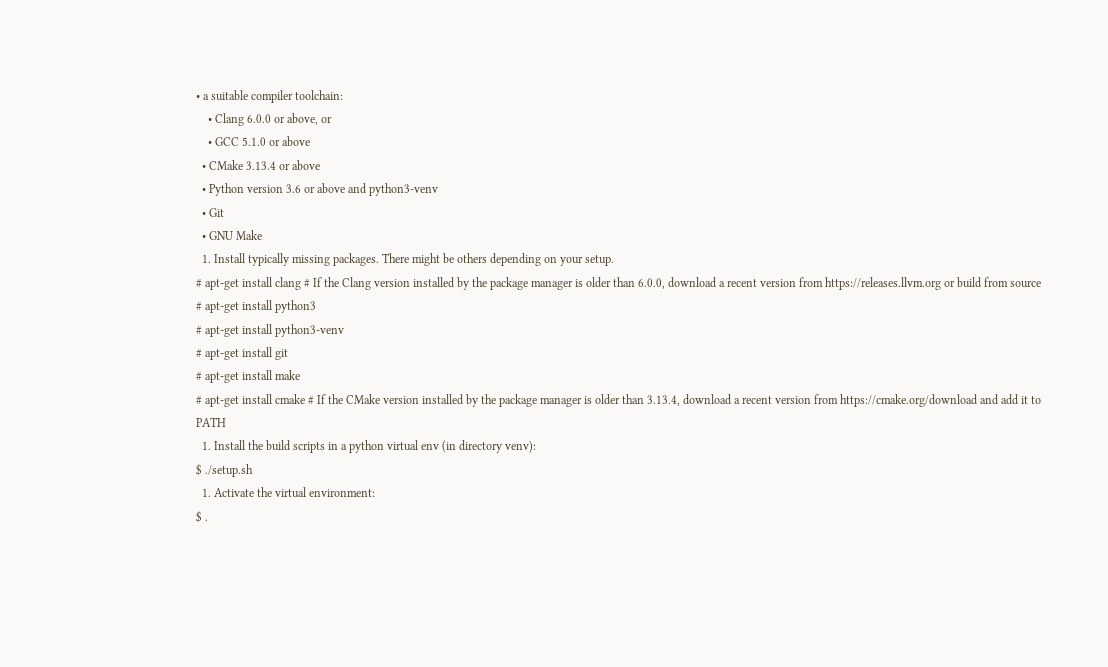• a suitable compiler toolchain:
    • Clang 6.0.0 or above, or
    • GCC 5.1.0 or above
  • CMake 3.13.4 or above
  • Python version 3.6 or above and python3-venv
  • Git
  • GNU Make
  1. Install typically missing packages. There might be others depending on your setup.
# apt-get install clang # If the Clang version installed by the package manager is older than 6.0.0, download a recent version from https://releases.llvm.org or build from source
# apt-get install python3
# apt-get install python3-venv
# apt-get install git
# apt-get install make
# apt-get install cmake # If the CMake version installed by the package manager is older than 3.13.4, download a recent version from https://cmake.org/download and add it to PATH
  1. Install the build scripts in a python virtual env (in directory venv):
$ ./setup.sh
  1. Activate the virtual environment:
$ .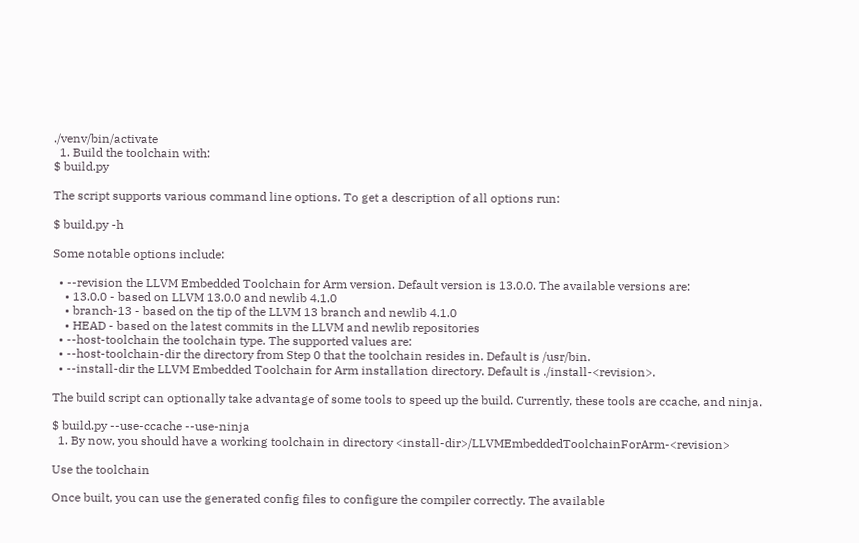./venv/bin/activate
  1. Build the toolchain with:
$ build.py

The script supports various command line options. To get a description of all options run:

$ build.py -h

Some notable options include:

  • --revision the LLVM Embedded Toolchain for Arm version. Default version is 13.0.0. The available versions are:
    • 13.0.0 - based on LLVM 13.0.0 and newlib 4.1.0
    • branch-13 - based on the tip of the LLVM 13 branch and newlib 4.1.0
    • HEAD - based on the latest commits in the LLVM and newlib repositories
  • --host-toolchain the toolchain type. The supported values are:
  • --host-toolchain-dir the directory from Step 0 that the toolchain resides in. Default is /usr/bin.
  • --install-dir the LLVM Embedded Toolchain for Arm installation directory. Default is ./install-<revision>.

The build script can optionally take advantage of some tools to speed up the build. Currently, these tools are ccache, and ninja.

$ build.py --use-ccache --use-ninja
  1. By now, you should have a working toolchain in directory <install-dir>/LLVMEmbeddedToolchainForArm-<revision>

Use the toolchain

Once built, you can use the generated config files to configure the compiler correctly. The available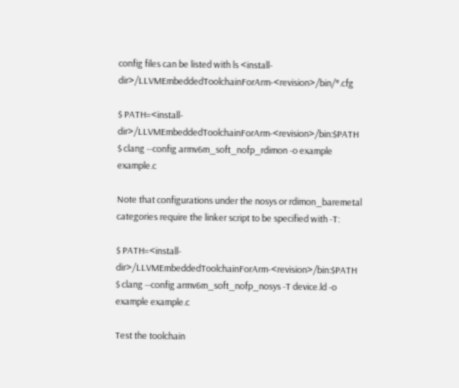config files can be listed with ls <install-dir>/LLVMEmbeddedToolchainForArm-<revision>/bin/*.cfg

$ PATH=<install-dir>/LLVMEmbeddedToolchainForArm-<revision>/bin:$PATH
$ clang --config armv6m_soft_nofp_rdimon -o example example.c

Note that configurations under the nosys or rdimon_baremetal categories require the linker script to be specified with -T:

$ PATH=<install-dir>/LLVMEmbeddedToolchainForArm-<revision>/bin:$PATH
$ clang --config armv6m_soft_nofp_nosys -T device.ld -o example example.c

Test the toolchain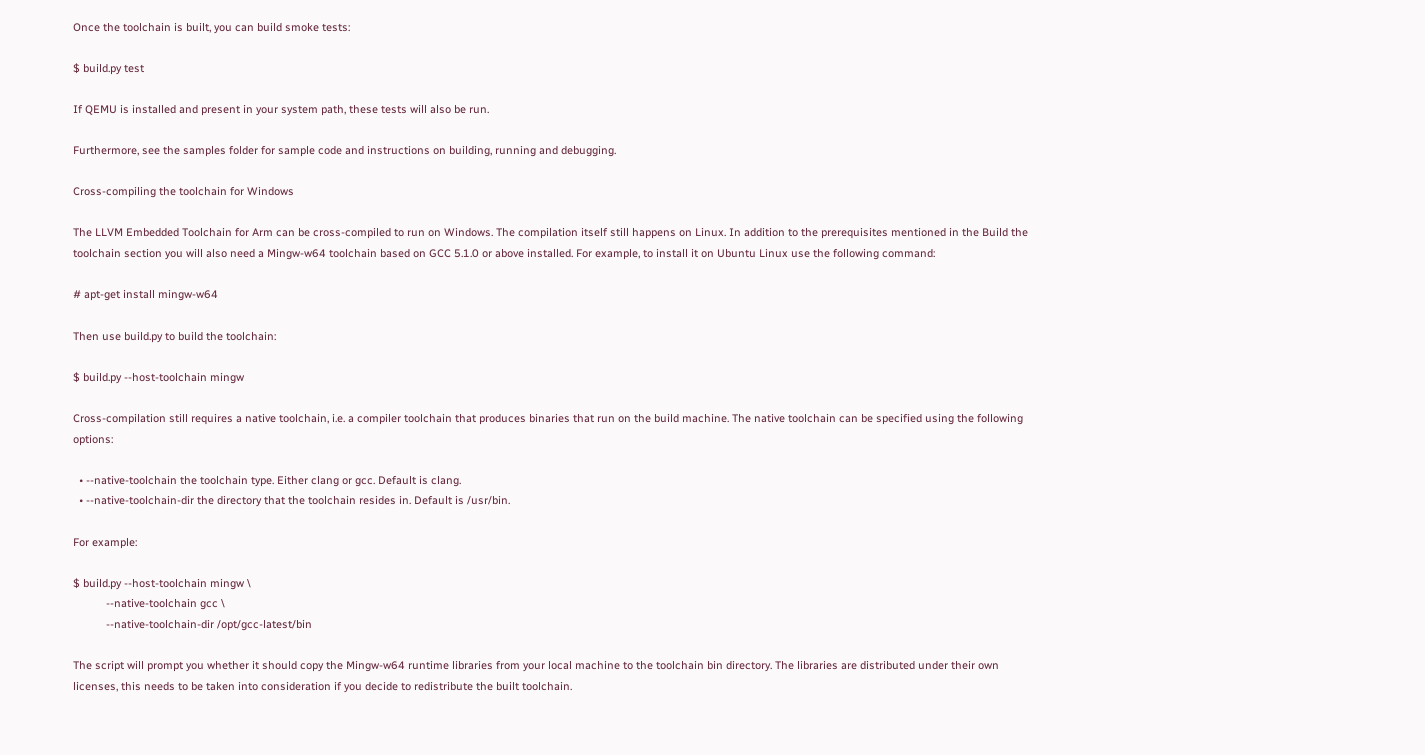Once the toolchain is built, you can build smoke tests:

$ build.py test

If QEMU is installed and present in your system path, these tests will also be run.

Furthermore, see the samples folder for sample code and instructions on building, running and debugging.

Cross-compiling the toolchain for Windows

The LLVM Embedded Toolchain for Arm can be cross-compiled to run on Windows. The compilation itself still happens on Linux. In addition to the prerequisites mentioned in the Build the toolchain section you will also need a Mingw-w64 toolchain based on GCC 5.1.0 or above installed. For example, to install it on Ubuntu Linux use the following command:

# apt-get install mingw-w64

Then use build.py to build the toolchain:

$ build.py --host-toolchain mingw

Cross-compilation still requires a native toolchain, i.e. a compiler toolchain that produces binaries that run on the build machine. The native toolchain can be specified using the following options:

  • --native-toolchain the toolchain type. Either clang or gcc. Default is clang.
  • --native-toolchain-dir the directory that the toolchain resides in. Default is /usr/bin.

For example:

$ build.py --host-toolchain mingw \
           --native-toolchain gcc \
           --native-toolchain-dir /opt/gcc-latest/bin

The script will prompt you whether it should copy the Mingw-w64 runtime libraries from your local machine to the toolchain bin directory. The libraries are distributed under their own licenses, this needs to be taken into consideration if you decide to redistribute the built toolchain.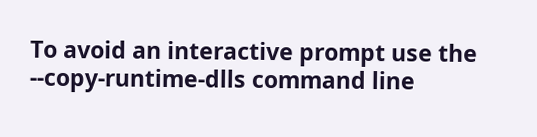To avoid an interactive prompt use the --copy-runtime-dlls command line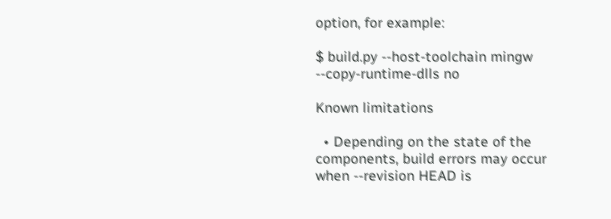option, for example:

$ build.py --host-toolchain mingw --copy-runtime-dlls no

Known limitations

  • Depending on the state of the components, build errors may occur when --revision HEAD is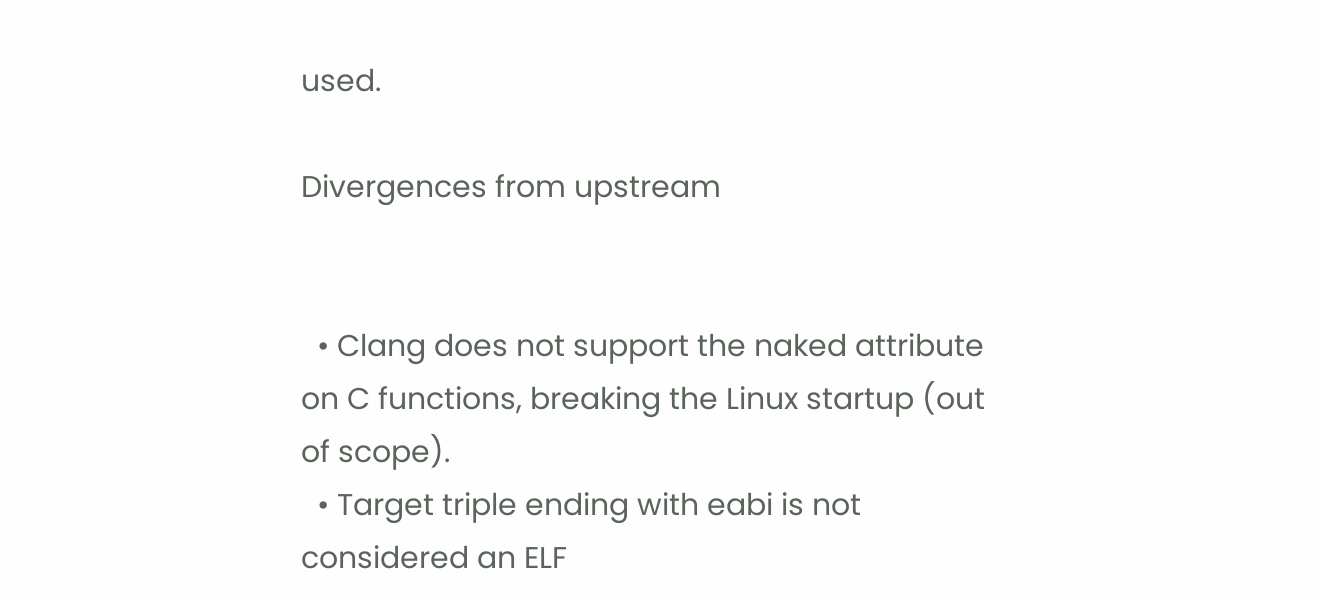used.

Divergences from upstream


  • Clang does not support the naked attribute on C functions, breaking the Linux startup (out of scope).
  • Target triple ending with eabi is not considered an ELF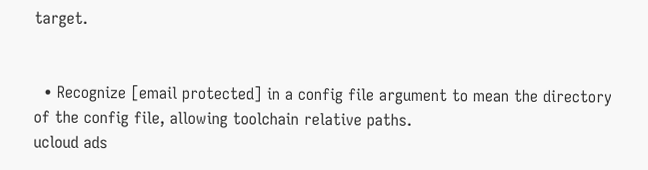target.


  • Recognize [email protected] in a config file argument to mean the directory of the config file, allowing toolchain relative paths.
ucloud ads